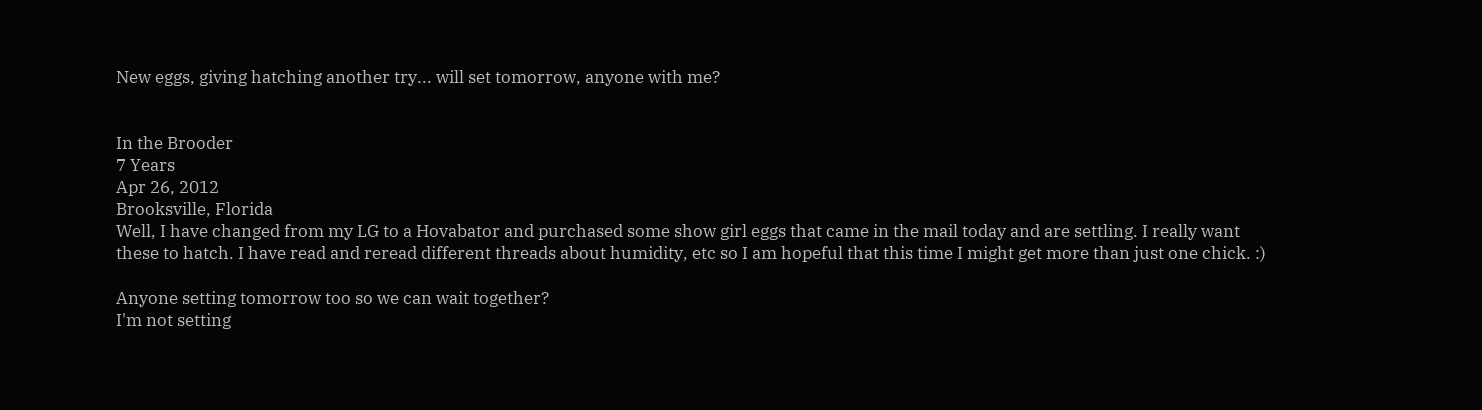New eggs, giving hatching another try... will set tomorrow, anyone with me?


In the Brooder
7 Years
Apr 26, 2012
Brooksville, Florida
Well, I have changed from my LG to a Hovabator and purchased some show girl eggs that came in the mail today and are settling. I really want these to hatch. I have read and reread different threads about humidity, etc so I am hopeful that this time I might get more than just one chick. :)

Anyone setting tomorrow too so we can wait together?
I'm not setting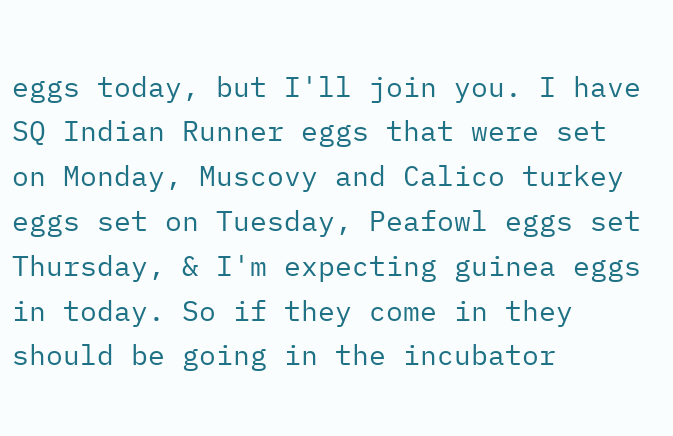eggs today, but I'll join you. I have SQ Indian Runner eggs that were set on Monday, Muscovy and Calico turkey eggs set on Tuesday, Peafowl eggs set Thursday, & I'm expecting guinea eggs in today. So if they come in they should be going in the incubator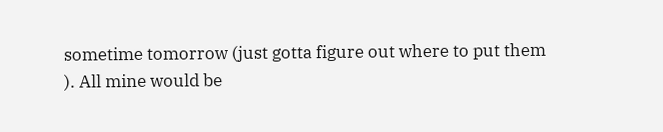sometime tomorrow (just gotta figure out where to put them
). All mine would be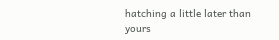hatching a little later than yours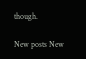though.

New posts New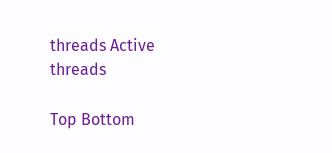threads Active threads

Top Bottom